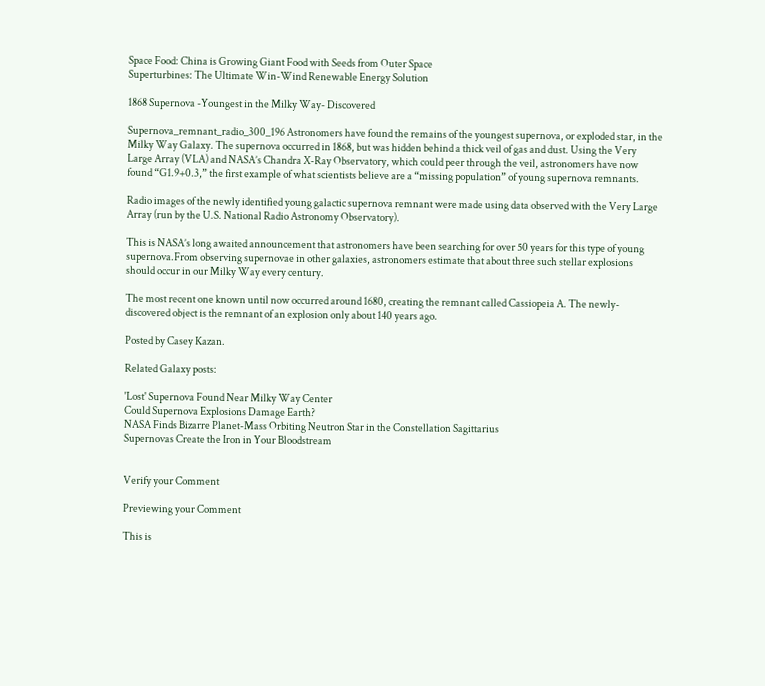Space Food: China is Growing Giant Food with Seeds from Outer Space
Superturbines: The Ultimate Win-Wind Renewable Energy Solution

1868 Supernova -Youngest in the Milky Way- Discovered

Supernova_remnant_radio_300_196 Astronomers have found the remains of the youngest supernova, or exploded star, in the Milky Way Galaxy. The supernova occurred in 1868, but was hidden behind a thick veil of gas and dust. Using the Very Large Array (VLA) and NASA’s Chandra X-Ray Observatory, which could peer through the veil, astronomers have now found “G1.9+0.3,” the first example of what scientists believe are a “missing population” of young supernova remnants.

Radio images of the newly identified young galactic supernova remnant were made using data observed with the Very Large Array (run by the U.S. National Radio Astronomy Observatory).

This is NASA’s long awaited announcement that astronomers have been searching for over 50 years for this type of young supernova.From observing supernovae in other galaxies, astronomers estimate that about three such stellar explosions should occur in our Milky Way every century.

The most recent one known until now occurred around 1680, creating the remnant called Cassiopeia A. The newly-discovered object is the remnant of an explosion only about 140 years ago.

Posted by Casey Kazan.

Related Galaxy posts:

'Lost' Supernova Found Near Milky Way Center
Could Supernova Explosions Damage Earth?
NASA Finds Bizarre Planet-Mass Orbiting Neutron Star in the Constellation Sagittarius
Supernovas Create the Iron in Your Bloodstream


Verify your Comment

Previewing your Comment

This is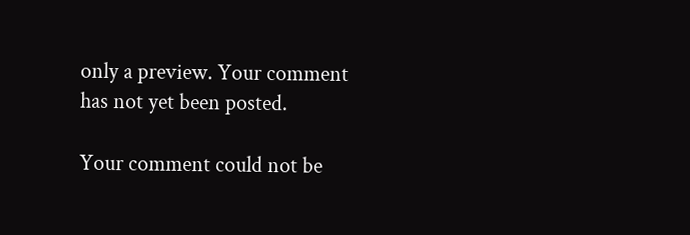only a preview. Your comment has not yet been posted.

Your comment could not be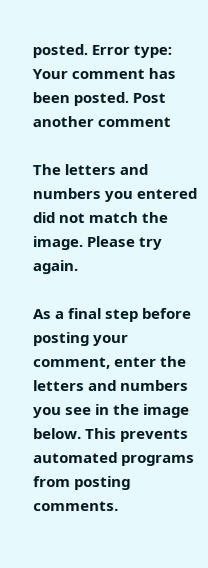posted. Error type:
Your comment has been posted. Post another comment

The letters and numbers you entered did not match the image. Please try again.

As a final step before posting your comment, enter the letters and numbers you see in the image below. This prevents automated programs from posting comments.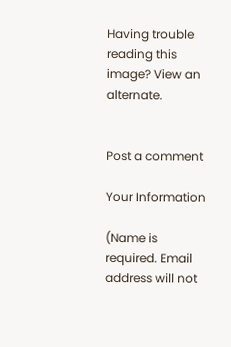Having trouble reading this image? View an alternate.


Post a comment

Your Information

(Name is required. Email address will not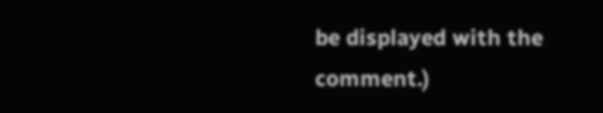be displayed with the comment.)